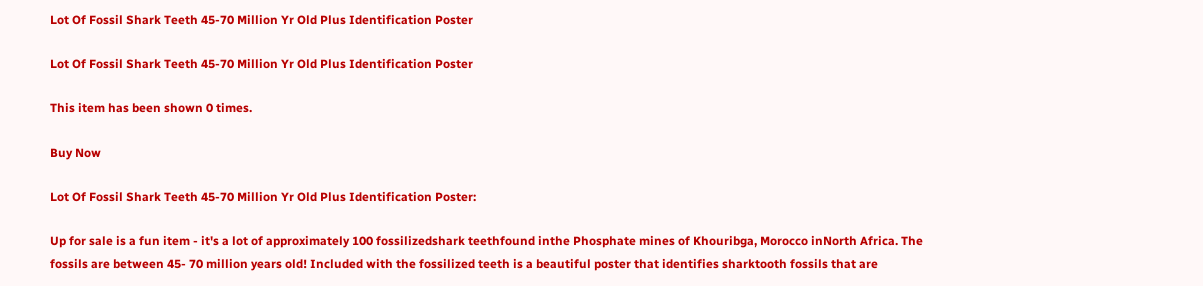Lot Of Fossil Shark Teeth 45-70 Million Yr Old Plus Identification Poster

Lot Of Fossil Shark Teeth 45-70 Million Yr Old Plus Identification Poster

This item has been shown 0 times.

Buy Now

Lot Of Fossil Shark Teeth 45-70 Million Yr Old Plus Identification Poster:

Up for sale is a fun item - it's a lot of approximately 100 fossilizedshark teethfound inthe Phosphate mines of Khouribga, Morocco inNorth Africa. The fossils are between 45- 70 million years old! Included with the fossilized teeth is a beautiful poster that identifies sharktooth fossils that are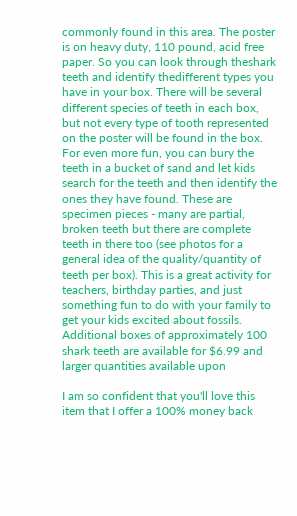commonly found in this area. The poster is on heavy duty, 110 pound, acid free paper. So you can look through theshark teeth and identify thedifferent types you have in your box. There will be several different species of teeth in each box, but not every type of tooth represented on the poster will be found in the box. For even more fun, you can bury the teeth in a bucket of sand and let kids search for the teeth and then identify the ones they have found. These are specimen pieces - many are partial, broken teeth but there are complete teeth in there too (see photos for a general idea of the quality/quantity of teeth per box). This is a great activity for teachers, birthday parties, and just something fun to do with your family to get your kids excited about fossils. Additional boxes of approximately 100 shark teeth are available for $6.99 and larger quantities available upon

I am so confident that you'll love this item that I offer a 100% money back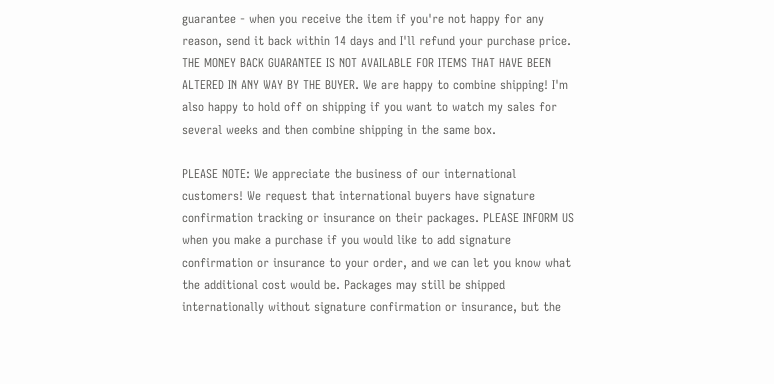guarantee - when you receive the item if you're not happy for any reason, send it back within 14 days and I'll refund your purchase price. THE MONEY BACK GUARANTEE IS NOT AVAILABLE FOR ITEMS THAT HAVE BEEN ALTERED IN ANY WAY BY THE BUYER. We are happy to combine shipping! I'm also happy to hold off on shipping if you want to watch my sales for several weeks and then combine shipping in the same box.

PLEASE NOTE: We appreciate the business of our international customers! We request that international buyers have signature confirmation tracking or insurance on their packages. PLEASE INFORM US when you make a purchase if you would like to add signature confirmation or insurance to your order, and we can let you know what the additional cost would be. Packages may still be shipped internationally without signature confirmation or insurance, but the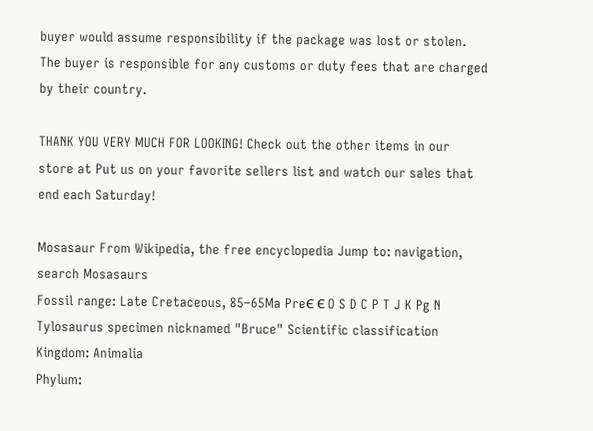buyer would assume responsibility if the package was lost or stolen. The buyer is responsible for any customs or duty fees that are charged by their country.

THANK YOU VERY MUCH FOR LOOKING! Check out the other items in our store at Put us on your favorite sellers list and watch our sales that end each Saturday!

Mosasaur From Wikipedia, the free encyclopedia Jump to: navigation, search Mosasaurs
Fossil range: Late Cretaceous, 85–65Ma PreЄ Є O S D C P T J K Pg N Tylosaurus specimen nicknamed "Bruce" Scientific classification Kingdom: Animalia
Phylum: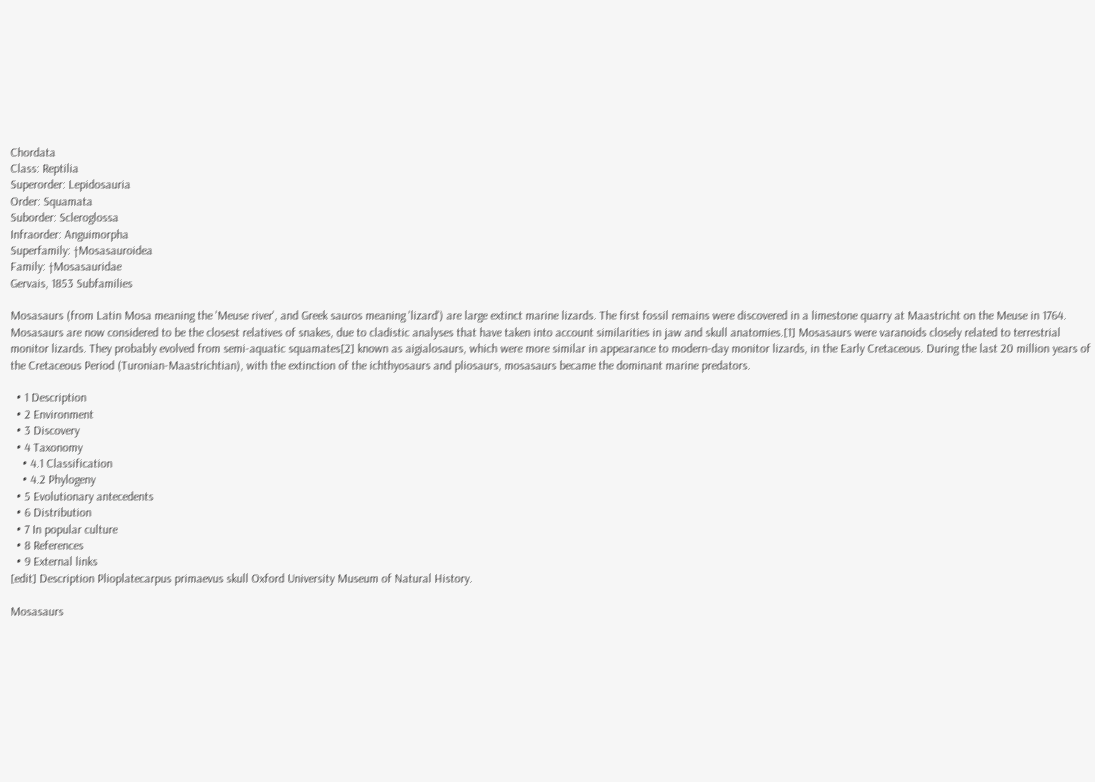Chordata
Class: Reptilia
Superorder: Lepidosauria
Order: Squamata
Suborder: Scleroglossa
Infraorder: Anguimorpha
Superfamily: †Mosasauroidea
Family: †Mosasauridae
Gervais, 1853 Subfamilies

Mosasaurs (from Latin Mosa meaning the 'Meuse river', and Greek sauros meaning 'lizard') are large extinct marine lizards. The first fossil remains were discovered in a limestone quarry at Maastricht on the Meuse in 1764. Mosasaurs are now considered to be the closest relatives of snakes, due to cladistic analyses that have taken into account similarities in jaw and skull anatomies.[1] Mosasaurs were varanoids closely related to terrestrial monitor lizards. They probably evolved from semi-aquatic squamates[2] known as aigialosaurs, which were more similar in appearance to modern-day monitor lizards, in the Early Cretaceous. During the last 20 million years of the Cretaceous Period (Turonian-Maastrichtian), with the extinction of the ichthyosaurs and pliosaurs, mosasaurs became the dominant marine predators.

  • 1 Description
  • 2 Environment
  • 3 Discovery
  • 4 Taxonomy
    • 4.1 Classification
    • 4.2 Phylogeny
  • 5 Evolutionary antecedents
  • 6 Distribution
  • 7 In popular culture
  • 8 References
  • 9 External links
[edit] Description Plioplatecarpus primaevus skull Oxford University Museum of Natural History.

Mosasaurs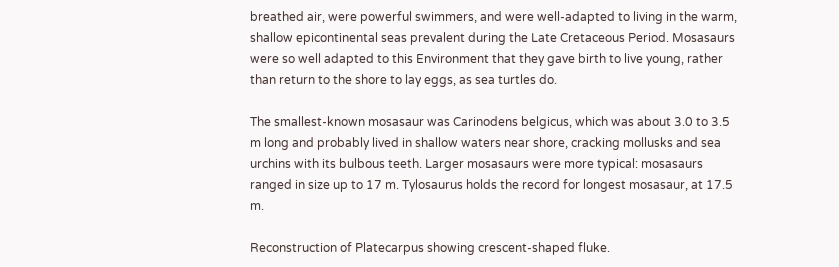breathed air, were powerful swimmers, and were well-adapted to living in the warm, shallow epicontinental seas prevalent during the Late Cretaceous Period. Mosasaurs were so well adapted to this Environment that they gave birth to live young, rather than return to the shore to lay eggs, as sea turtles do.

The smallest-known mosasaur was Carinodens belgicus, which was about 3.0 to 3.5 m long and probably lived in shallow waters near shore, cracking mollusks and sea urchins with its bulbous teeth. Larger mosasaurs were more typical: mosasaurs ranged in size up to 17 m. Tylosaurus holds the record for longest mosasaur, at 17.5 m.

Reconstruction of Platecarpus showing crescent-shaped fluke.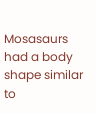Mosasaurs had a body shape similar to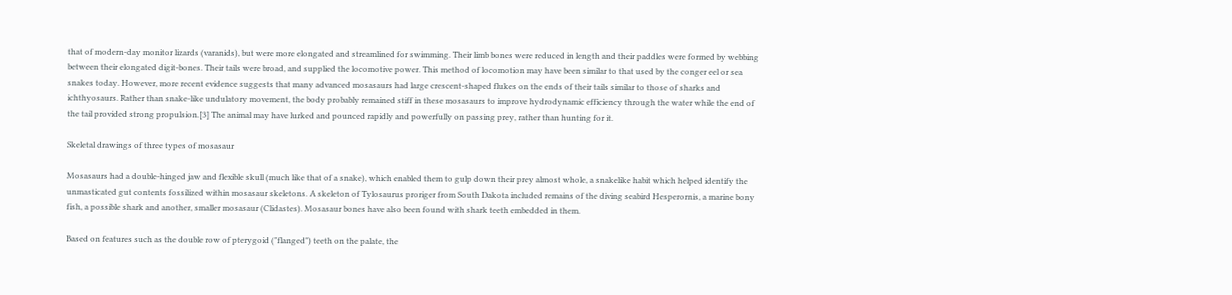that of modern-day monitor lizards (varanids), but were more elongated and streamlined for swimming. Their limb bones were reduced in length and their paddles were formed by webbing between their elongated digit-bones. Their tails were broad, and supplied the locomotive power. This method of locomotion may have been similar to that used by the conger eel or sea snakes today. However, more recent evidence suggests that many advanced mosasaurs had large crescent-shaped flukes on the ends of their tails similar to those of sharks and ichthyosaurs. Rather than snake-like undulatory movement, the body probably remained stiff in these mosasaurs to improve hydrodynamic efficiency through the water while the end of the tail provided strong propulsion.[3] The animal may have lurked and pounced rapidly and powerfully on passing prey, rather than hunting for it.

Skeletal drawings of three types of mosasaur

Mosasaurs had a double-hinged jaw and flexible skull (much like that of a snake), which enabled them to gulp down their prey almost whole, a snakelike habit which helped identify the unmasticated gut contents fossilized within mosasaur skeletons. A skeleton of Tylosaurus proriger from South Dakota included remains of the diving seabird Hesperornis, a marine bony fish, a possible shark and another, smaller mosasaur (Clidastes). Mosasaur bones have also been found with shark teeth embedded in them.

Based on features such as the double row of pterygoid ("flanged") teeth on the palate, the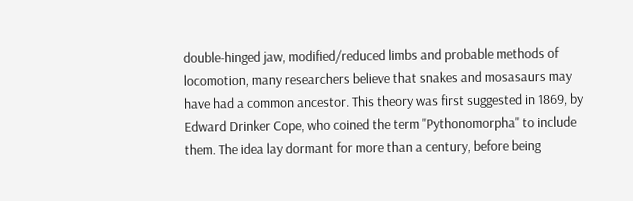double-hinged jaw, modified/reduced limbs and probable methods of locomotion, many researchers believe that snakes and mosasaurs may have had a common ancestor. This theory was first suggested in 1869, by Edward Drinker Cope, who coined the term "Pythonomorpha" to include them. The idea lay dormant for more than a century, before being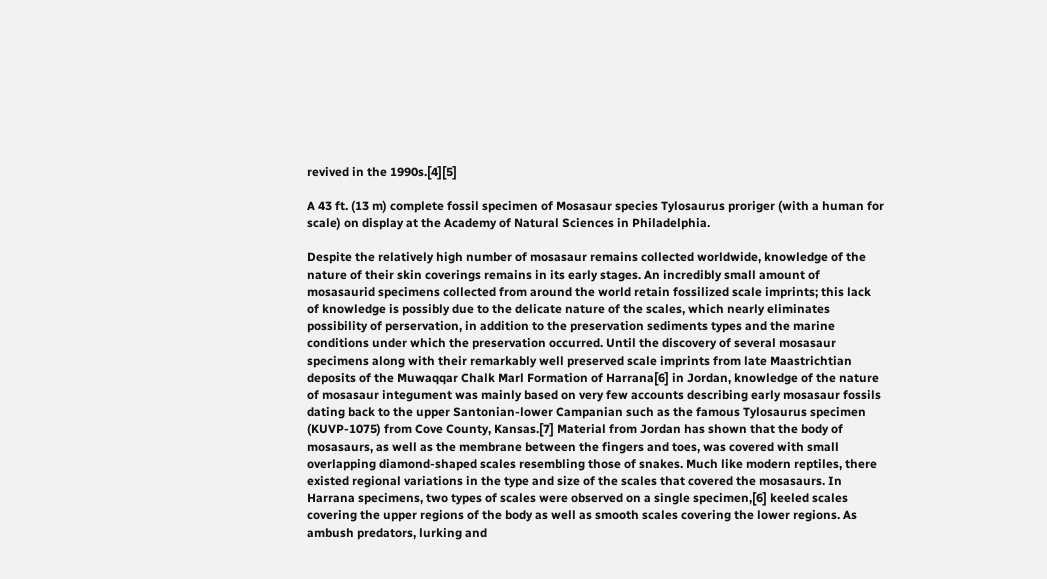revived in the 1990s.[4][5]

A 43 ft. (13 m) complete fossil specimen of Mosasaur species Tylosaurus proriger (with a human for scale) on display at the Academy of Natural Sciences in Philadelphia.

Despite the relatively high number of mosasaur remains collected worldwide, knowledge of the nature of their skin coverings remains in its early stages. An incredibly small amount of mosasaurid specimens collected from around the world retain fossilized scale imprints; this lack of knowledge is possibly due to the delicate nature of the scales, which nearly eliminates possibility of perservation, in addition to the preservation sediments types and the marine conditions under which the preservation occurred. Until the discovery of several mosasaur specimens along with their remarkably well preserved scale imprints from late Maastrichtian deposits of the Muwaqqar Chalk Marl Formation of Harrana[6] in Jordan, knowledge of the nature of mosasaur integument was mainly based on very few accounts describing early mosasaur fossils dating back to the upper Santonian-lower Campanian such as the famous Tylosaurus specimen (KUVP-1075) from Cove County, Kansas.[7] Material from Jordan has shown that the body of mosasaurs, as well as the membrane between the fingers and toes, was covered with small overlapping diamond-shaped scales resembling those of snakes. Much like modern reptiles, there existed regional variations in the type and size of the scales that covered the mosasaurs. In Harrana specimens, two types of scales were observed on a single specimen,[6] keeled scales covering the upper regions of the body as well as smooth scales covering the lower regions. As ambush predators, lurking and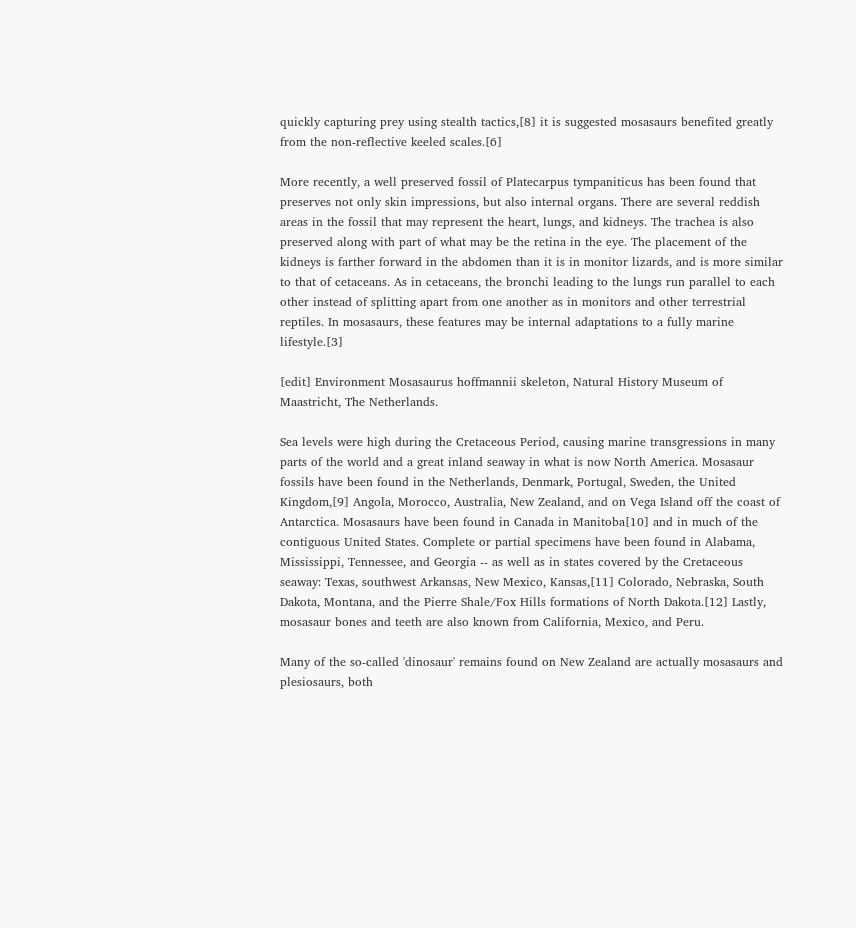quickly capturing prey using stealth tactics,[8] it is suggested mosasaurs benefited greatly from the non-reflective keeled scales.[6]

More recently, a well preserved fossil of Platecarpus tympaniticus has been found that preserves not only skin impressions, but also internal organs. There are several reddish areas in the fossil that may represent the heart, lungs, and kidneys. The trachea is also preserved along with part of what may be the retina in the eye. The placement of the kidneys is farther forward in the abdomen than it is in monitor lizards, and is more similar to that of cetaceans. As in cetaceans, the bronchi leading to the lungs run parallel to each other instead of splitting apart from one another as in monitors and other terrestrial reptiles. In mosasaurs, these features may be internal adaptations to a fully marine lifestyle.[3]

[edit] Environment Mosasaurus hoffmannii skeleton, Natural History Museum of Maastricht, The Netherlands.

Sea levels were high during the Cretaceous Period, causing marine transgressions in many parts of the world and a great inland seaway in what is now North America. Mosasaur fossils have been found in the Netherlands, Denmark, Portugal, Sweden, the United Kingdom,[9] Angola, Morocco, Australia, New Zealand, and on Vega Island off the coast of Antarctica. Mosasaurs have been found in Canada in Manitoba[10] and in much of the contiguous United States. Complete or partial specimens have been found in Alabama, Mississippi, Tennessee, and Georgia -- as well as in states covered by the Cretaceous seaway: Texas, southwest Arkansas, New Mexico, Kansas,[11] Colorado, Nebraska, South Dakota, Montana, and the Pierre Shale/Fox Hills formations of North Dakota.[12] Lastly, mosasaur bones and teeth are also known from California, Mexico, and Peru.

Many of the so-called 'dinosaur' remains found on New Zealand are actually mosasaurs and plesiosaurs, both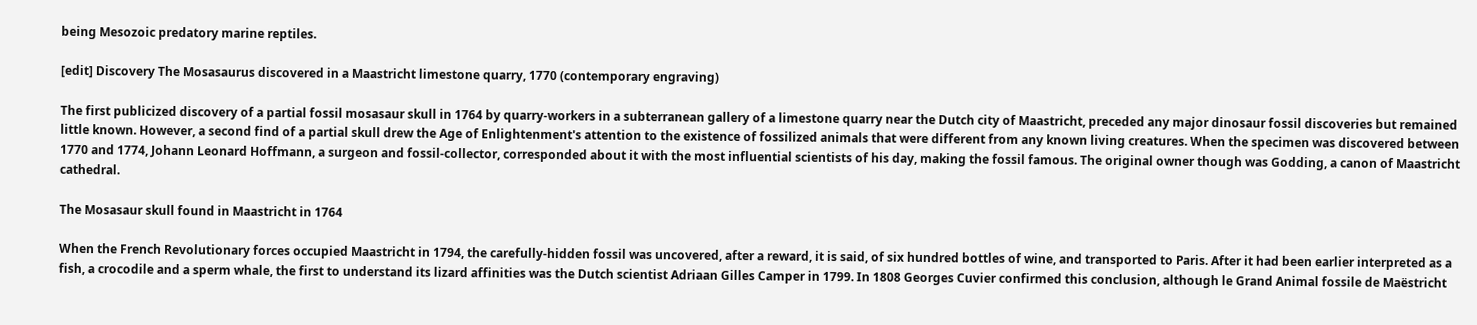being Mesozoic predatory marine reptiles.

[edit] Discovery The Mosasaurus discovered in a Maastricht limestone quarry, 1770 (contemporary engraving)

The first publicized discovery of a partial fossil mosasaur skull in 1764 by quarry-workers in a subterranean gallery of a limestone quarry near the Dutch city of Maastricht, preceded any major dinosaur fossil discoveries but remained little known. However, a second find of a partial skull drew the Age of Enlightenment's attention to the existence of fossilized animals that were different from any known living creatures. When the specimen was discovered between 1770 and 1774, Johann Leonard Hoffmann, a surgeon and fossil-collector, corresponded about it with the most influential scientists of his day, making the fossil famous. The original owner though was Godding, a canon of Maastricht cathedral.

The Mosasaur skull found in Maastricht in 1764

When the French Revolutionary forces occupied Maastricht in 1794, the carefully-hidden fossil was uncovered, after a reward, it is said, of six hundred bottles of wine, and transported to Paris. After it had been earlier interpreted as a fish, a crocodile and a sperm whale, the first to understand its lizard affinities was the Dutch scientist Adriaan Gilles Camper in 1799. In 1808 Georges Cuvier confirmed this conclusion, although le Grand Animal fossile de Maëstricht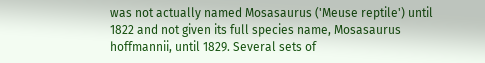was not actually named Mosasaurus ('Meuse reptile') until 1822 and not given its full species name, Mosasaurus hoffmannii, until 1829. Several sets of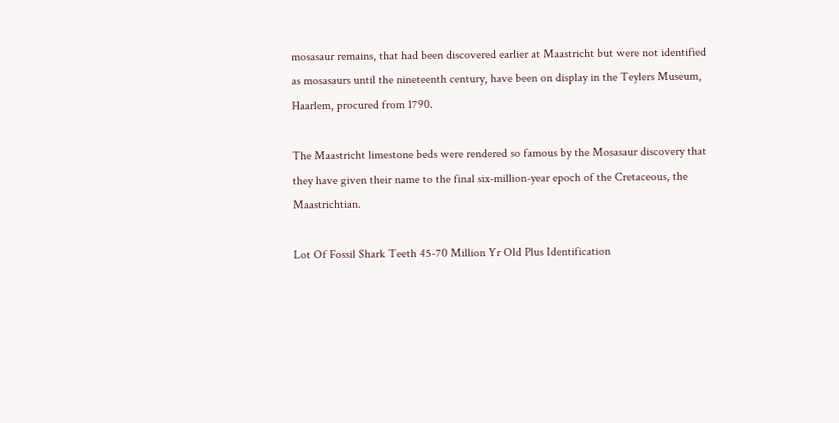mosasaur remains, that had been discovered earlier at Maastricht but were not identified as mosasaurs until the nineteenth century, have been on display in the Teylers Museum, Haarlem, procured from 1790.

The Maastricht limestone beds were rendered so famous by the Mosasaur discovery that they have given their name to the final six-million-year epoch of the Cretaceous, the Maastrichtian.

Lot Of Fossil Shark Teeth 45-70 Million Yr Old Plus Identification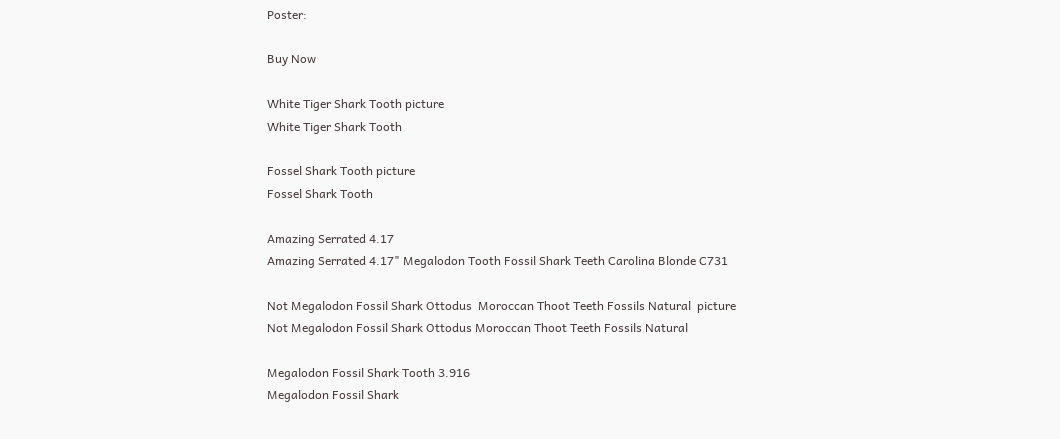Poster:

Buy Now

White Tiger Shark Tooth picture
White Tiger Shark Tooth

Fossel Shark Tooth picture
Fossel Shark Tooth

Amazing Serrated 4.17
Amazing Serrated 4.17" Megalodon Tooth Fossil Shark Teeth Carolina Blonde C731

Not Megalodon Fossil Shark Ottodus  Moroccan Thoot Teeth Fossils Natural  picture
Not Megalodon Fossil Shark Ottodus Moroccan Thoot Teeth Fossils Natural

Megalodon Fossil Shark Tooth 3.916
Megalodon Fossil Shark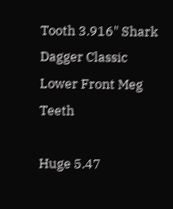Tooth 3.916" Shark Dagger Classic Lower Front Meg Teeth

Huge 5.47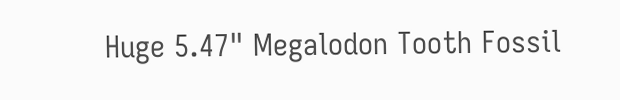Huge 5.47" Megalodon Tooth Fossil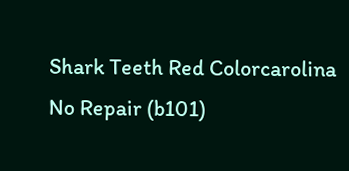Shark Teeth Red Colorcarolina No Repair (b101)